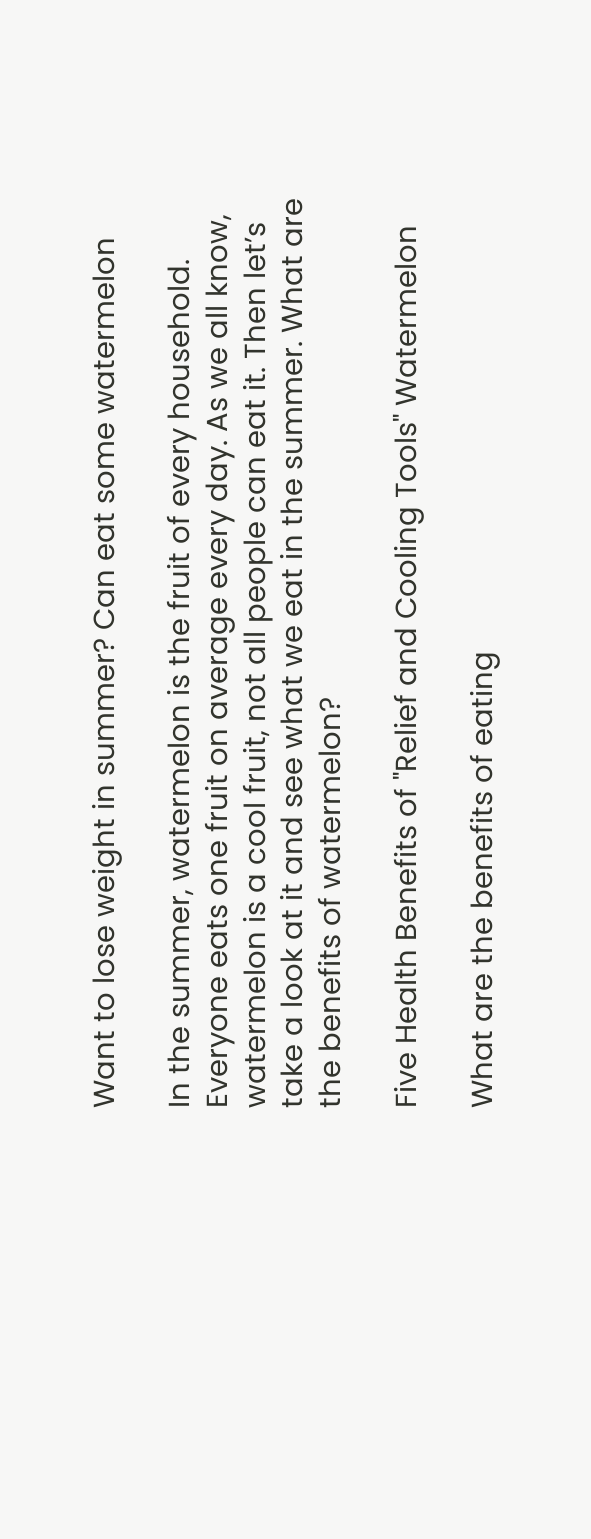Want to lose weight in summer? Can eat some watermelon

In the summer, watermelon is the fruit of every household. Everyone eats one fruit on average every day. As we all know, watermelon is a cool fruit, not all people can eat it. Then let’s take a look at it and see what we eat in the summer. What are the benefits of watermelon?

Five Health Benefits of "Relief and Cooling Tools" Watermelon

What are the benefits of eating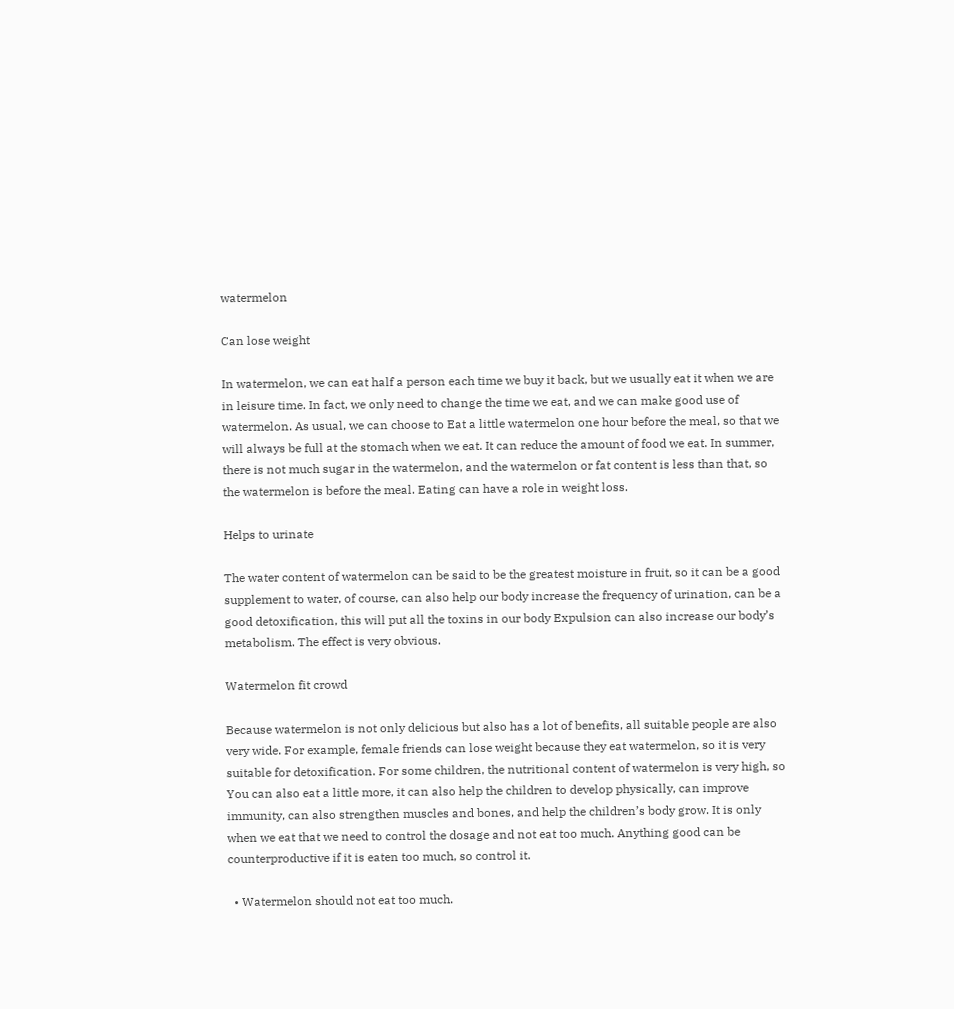watermelon

Can lose weight

In watermelon, we can eat half a person each time we buy it back, but we usually eat it when we are in leisure time. In fact, we only need to change the time we eat, and we can make good use of watermelon. As usual, we can choose to Eat a little watermelon one hour before the meal, so that we will always be full at the stomach when we eat. It can reduce the amount of food we eat. In summer, there is not much sugar in the watermelon, and the watermelon or fat content is less than that, so the watermelon is before the meal. Eating can have a role in weight loss.

Helps to urinate

The water content of watermelon can be said to be the greatest moisture in fruit, so it can be a good supplement to water, of course, can also help our body increase the frequency of urination, can be a good detoxification, this will put all the toxins in our body Expulsion can also increase our body’s metabolism. The effect is very obvious.

Watermelon fit crowd

Because watermelon is not only delicious but also has a lot of benefits, all suitable people are also very wide. For example, female friends can lose weight because they eat watermelon, so it is very suitable for detoxification. For some children, the nutritional content of watermelon is very high, so You can also eat a little more, it can also help the children to develop physically, can improve immunity, can also strengthen muscles and bones, and help the children’s body grow. It is only when we eat that we need to control the dosage and not eat too much. Anything good can be counterproductive if it is eaten too much, so control it.

  • Watermelon should not eat too much.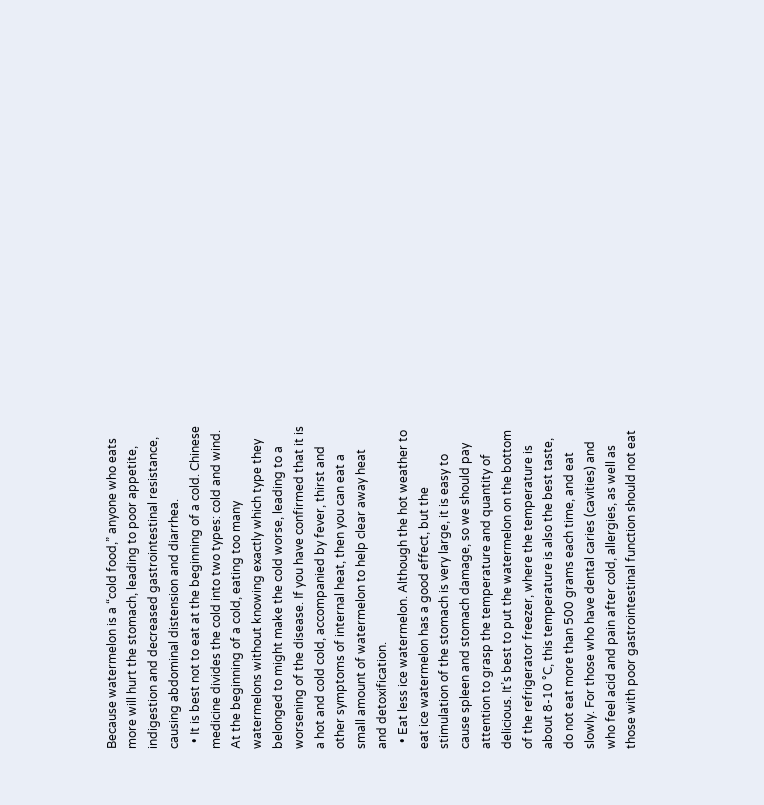Because watermelon is a “cold food,” anyone who eats more will hurt the stomach, leading to poor appetite, indigestion and decreased gastrointestinal resistance, causing abdominal distension and diarrhea.
  • It is best not to eat at the beginning of a cold. Chinese medicine divides the cold into two types: cold and wind. At the beginning of a cold, eating too many watermelons without knowing exactly which type they belonged to might make the cold worse, leading to a worsening of the disease. If you have confirmed that it is a hot and cold cold, accompanied by fever, thirst and other symptoms of internal heat, then you can eat a small amount of watermelon to help clear away heat and detoxification.
  • Eat less ice watermelon. Although the hot weather to eat ice watermelon has a good effect, but the stimulation of the stomach is very large, it is easy to cause spleen and stomach damage, so we should pay attention to grasp the temperature and quantity of delicious. It’s best to put the watermelon on the bottom of the refrigerator freezer, where the temperature is about 8-10 °C, this temperature is also the best taste, do not eat more than 500 grams each time, and eat slowly. For those who have dental caries (cavities) and who feel acid and pain after cold, allergies, as well as those with poor gastrointestinal function should not eat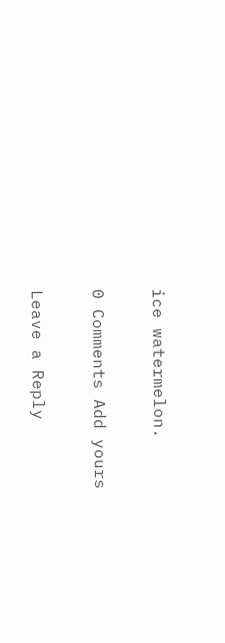ice watermelon.

0 Comments Add yours

Leave a Reply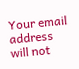Your email address will not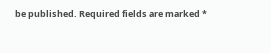be published. Required fields are marked *